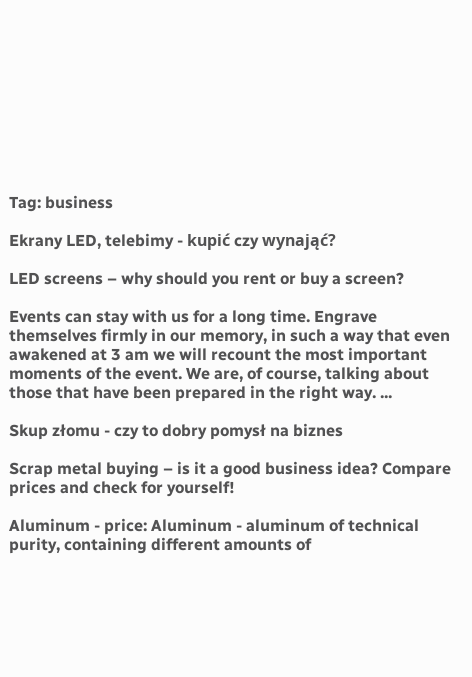Tag: business

Ekrany LED, telebimy - kupić czy wynająć?

LED screens – why should you rent or buy a screen?

Events can stay with us for a long time. Engrave themselves firmly in our memory, in such a way that even awakened at 3 am we will recount the most important moments of the event. We are, of course, talking about those that have been prepared in the right way. ...

Skup złomu - czy to dobry pomysł na biznes

Scrap metal buying – is it a good business idea? Compare prices and check for yourself!

Aluminum - price: Aluminum - aluminum of technical purity, containing different amounts of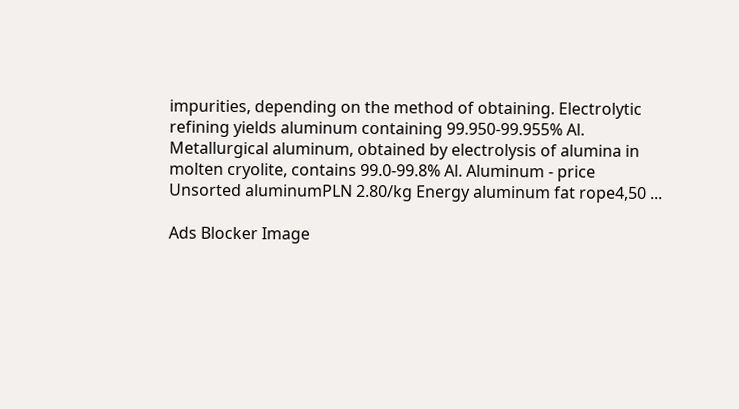impurities, depending on the method of obtaining. Electrolytic refining yields aluminum containing 99.950-99.955% Al. Metallurgical aluminum, obtained by electrolysis of alumina in molten cryolite, contains 99.0-99.8% Al. Aluminum - price Unsorted aluminumPLN 2.80/kg Energy aluminum fat rope4,50 ...

Ads Blocker Image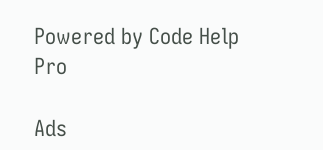Powered by Code Help Pro

Ads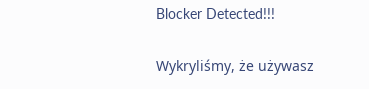Blocker Detected!!!

Wykryliśmy, że używasz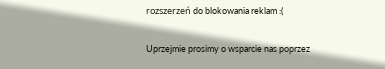rozszerzeń do blokowania reklam :(

Uprzejmie prosimy o wsparcie nas poprzez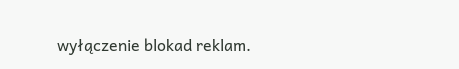wyłączenie blokad reklam.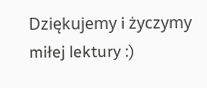Dziękujemy i życzymy miłej lektury :)